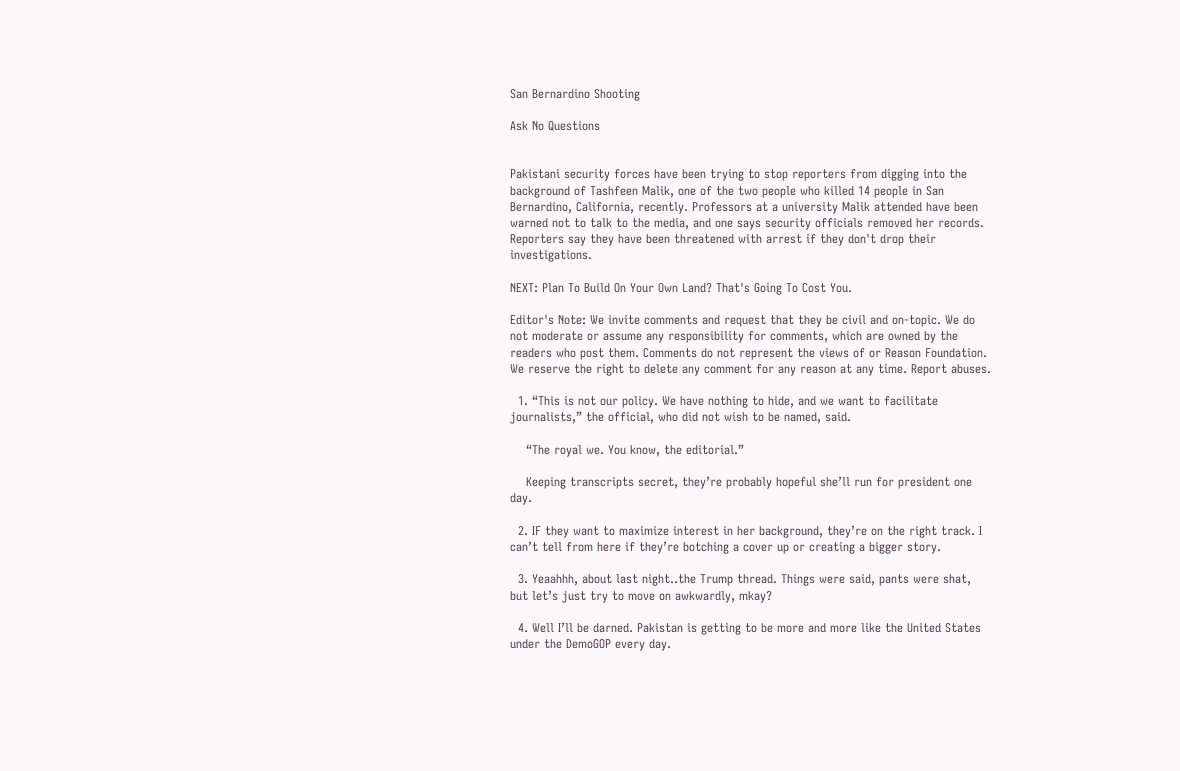San Bernardino Shooting

Ask No Questions


Pakistani security forces have been trying to stop reporters from digging into the background of Tashfeen Malik, one of the two people who killed 14 people in San Bernardino, California, recently. Professors at a university Malik attended have been warned not to talk to the media, and one says security officials removed her records. Reporters say they have been threatened with arrest if they don't drop their investigations.

NEXT: Plan To Build On Your Own Land? That's Going To Cost You.

Editor's Note: We invite comments and request that they be civil and on-topic. We do not moderate or assume any responsibility for comments, which are owned by the readers who post them. Comments do not represent the views of or Reason Foundation. We reserve the right to delete any comment for any reason at any time. Report abuses.

  1. “This is not our policy. We have nothing to hide, and we want to facilitate journalists,” the official, who did not wish to be named, said.

    “The royal we. You know, the editorial.”

    Keeping transcripts secret, they’re probably hopeful she’ll run for president one day.

  2. IF they want to maximize interest in her background, they’re on the right track. I can’t tell from here if they’re botching a cover up or creating a bigger story.

  3. Yeaahhh, about last night..the Trump thread. Things were said, pants were shat, but let’s just try to move on awkwardly, mkay?

  4. Well I’ll be darned. Pakistan is getting to be more and more like the United States under the DemoGOP every day.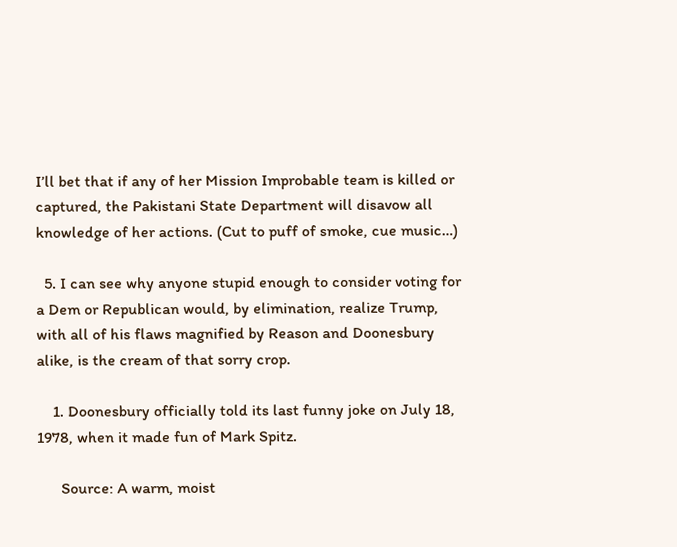I’ll bet that if any of her Mission Improbable team is killed or captured, the Pakistani State Department will disavow all knowledge of her actions. (Cut to puff of smoke, cue music…)

  5. I can see why anyone stupid enough to consider voting for a Dem or Republican would, by elimination, realize Trump, with all of his flaws magnified by Reason and Doonesbury alike, is the cream of that sorry crop.

    1. Doonesbury officially told its last funny joke on July 18, 1978, when it made fun of Mark Spitz.

      Source: A warm, moist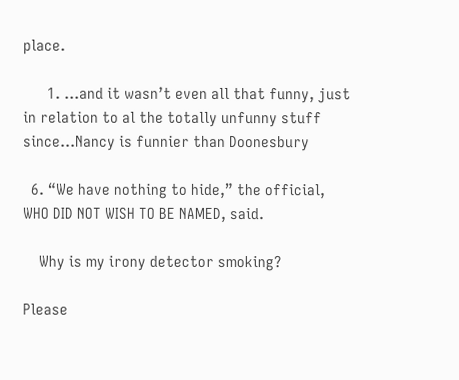place.

      1. …and it wasn’t even all that funny, just in relation to al the totally unfunny stuff since…Nancy is funnier than Doonesbury

  6. “We have nothing to hide,” the official, WHO DID NOT WISH TO BE NAMED, said.

    Why is my irony detector smoking?

Please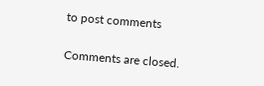to post comments

Comments are closed.